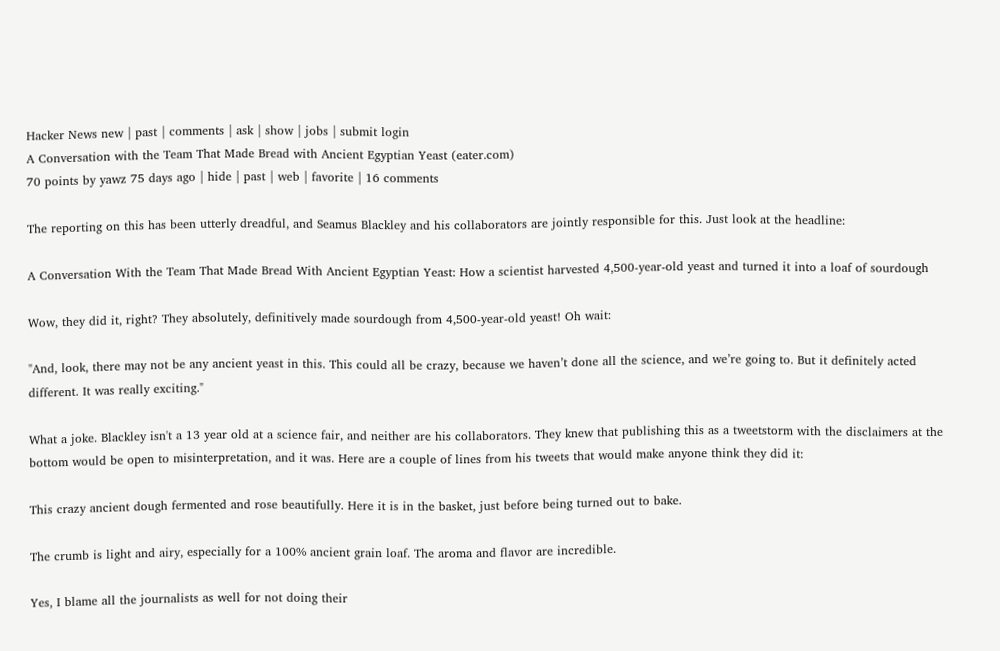Hacker News new | past | comments | ask | show | jobs | submit login
A Conversation with the Team That Made Bread with Ancient Egyptian Yeast (eater.com)
70 points by yawz 75 days ago | hide | past | web | favorite | 16 comments

The reporting on this has been utterly dreadful, and Seamus Blackley and his collaborators are jointly responsible for this. Just look at the headline:

A Conversation With the Team That Made Bread With Ancient Egyptian Yeast: How a scientist harvested 4,500-year-old yeast and turned it into a loaf of sourdough

Wow, they did it, right? They absolutely, definitively made sourdough from 4,500-year-old yeast! Oh wait:

"And, look, there may not be any ancient yeast in this. This could all be crazy, because we haven’t done all the science, and we’re going to. But it definitely acted different. It was really exciting."

What a joke. Blackley isn't a 13 year old at a science fair, and neither are his collaborators. They knew that publishing this as a tweetstorm with the disclaimers at the bottom would be open to misinterpretation, and it was. Here are a couple of lines from his tweets that would make anyone think they did it:

This crazy ancient dough fermented and rose beautifully. Here it is in the basket, just before being turned out to bake.

The crumb is light and airy, especially for a 100% ancient grain loaf. The aroma and flavor are incredible.

Yes, I blame all the journalists as well for not doing their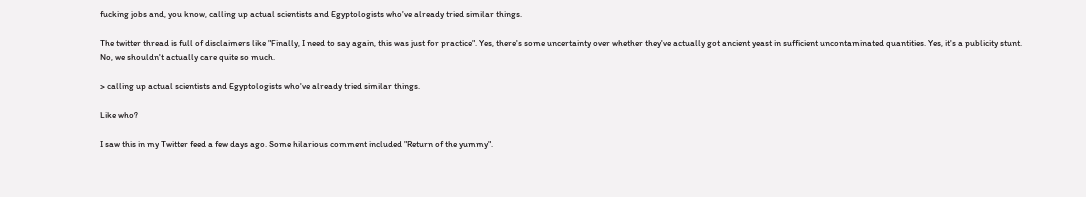fucking jobs and, you know, calling up actual scientists and Egyptologists who've already tried similar things.

The twitter thread is full of disclaimers like "Finally, I need to say again, this was just for practice". Yes, there's some uncertainty over whether they've actually got ancient yeast in sufficient uncontaminated quantities. Yes, it's a publicity stunt. No, we shouldn't actually care quite so much.

> calling up actual scientists and Egyptologists who've already tried similar things.

Like who?

I saw this in my Twitter feed a few days ago. Some hilarious comment included "Return of the yummy".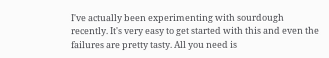I've actually been experimenting with sourdough recently. It's very easy to get started with this and even the failures are pretty tasty. All you need is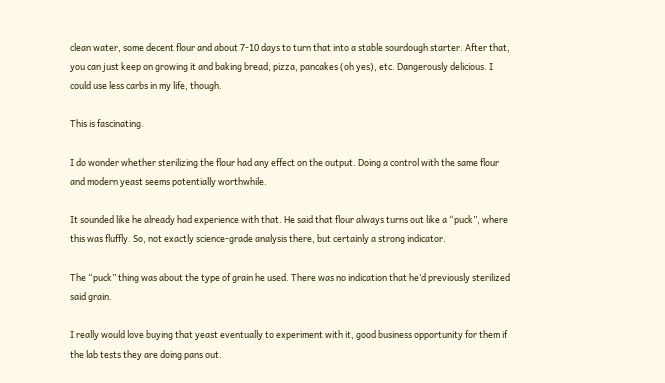clean water, some decent flour and about 7-10 days to turn that into a stable sourdough starter. After that, you can just keep on growing it and baking bread, pizza, pancakes (oh yes), etc. Dangerously delicious. I could use less carbs in my life, though.

This is fascinating.

I do wonder whether sterilizing the flour had any effect on the output. Doing a control with the same flour and modern yeast seems potentially worthwhile.

It sounded like he already had experience with that. He said that flour always turns out like a “puck”, where this was fluffly. So, not exactly science-grade analysis there, but certainly a strong indicator.

The “puck” thing was about the type of grain he used. There was no indication that he’d previously sterilized said grain.

I really would love buying that yeast eventually to experiment with it, good business opportunity for them if the lab tests they are doing pans out.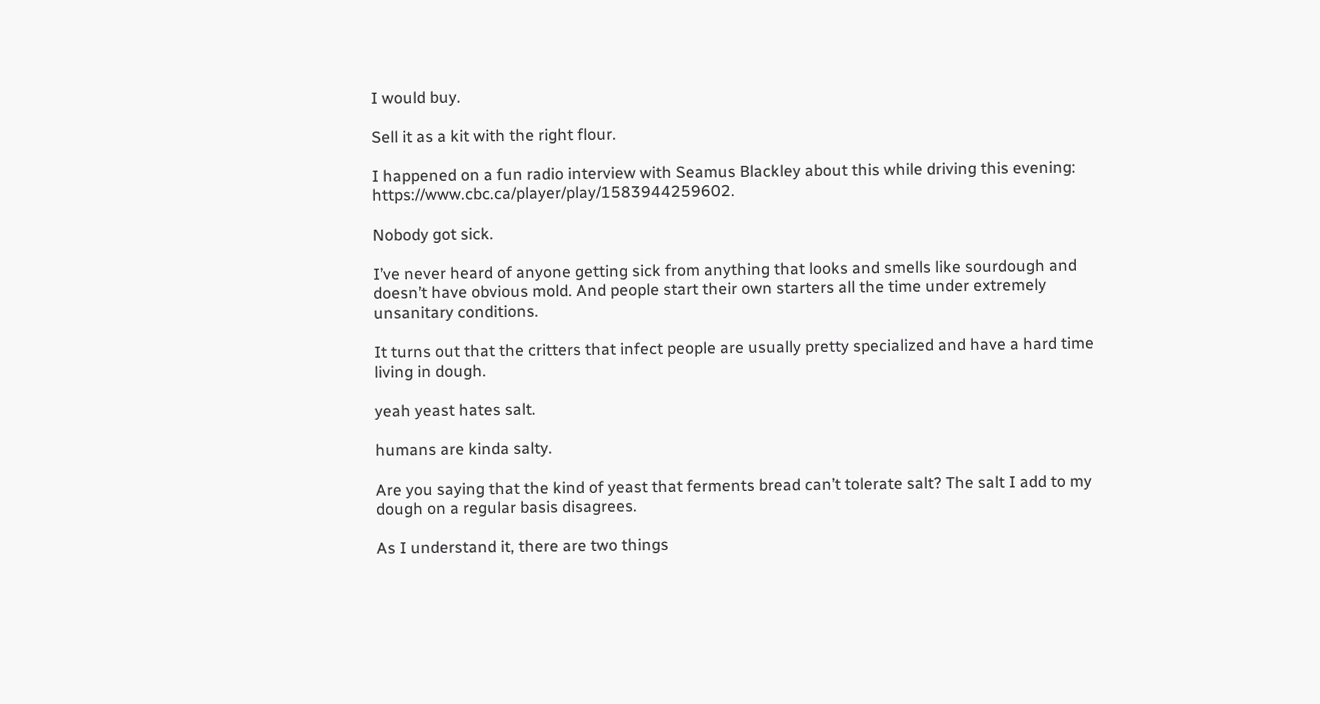I would buy.

Sell it as a kit with the right flour.

I happened on a fun radio interview with Seamus Blackley about this while driving this evening: https://www.cbc.ca/player/play/1583944259602.

Nobody got sick.

I’ve never heard of anyone getting sick from anything that looks and smells like sourdough and doesn’t have obvious mold. And people start their own starters all the time under extremely unsanitary conditions.

It turns out that the critters that infect people are usually pretty specialized and have a hard time living in dough.

yeah yeast hates salt.

humans are kinda salty.

Are you saying that the kind of yeast that ferments bread can’t tolerate salt? The salt I add to my dough on a regular basis disagrees.

As I understand it, there are two things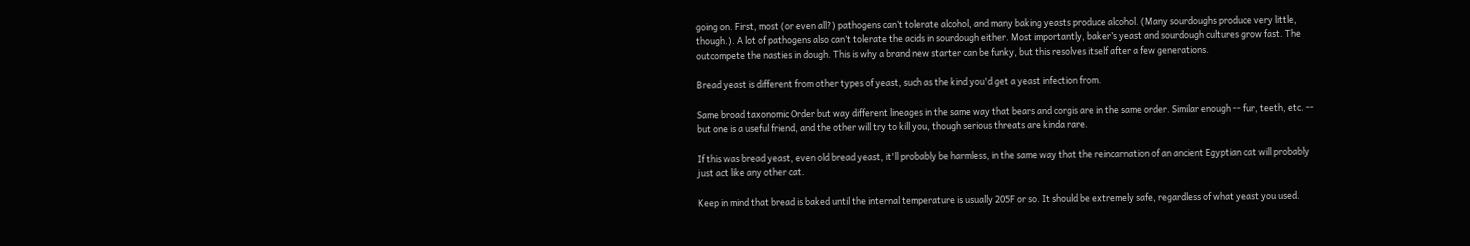going on. First, most (or even all?) pathogens can’t tolerate alcohol, and many baking yeasts produce alcohol. (Many sourdoughs produce very little, though.). A lot of pathogens also can’t tolerate the acids in sourdough either. Most importantly, baker’s yeast and sourdough cultures grow fast. The outcompete the nasties in dough. This is why a brand new starter can be funky, but this resolves itself after a few generations.

Bread yeast is different from other types of yeast, such as the kind you'd get a yeast infection from.

Same broad taxonomic Order but way different lineages in the same way that bears and corgis are in the same order. Similar enough -- fur, teeth, etc. -- but one is a useful friend, and the other will try to kill you, though serious threats are kinda rare.

If this was bread yeast, even old bread yeast, it'll probably be harmless, in the same way that the reincarnation of an ancient Egyptian cat will probably just act like any other cat.

Keep in mind that bread is baked until the internal temperature is usually 205F or so. It should be extremely safe, regardless of what yeast you used.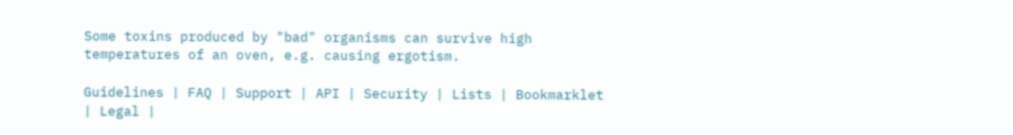Some toxins produced by "bad" organisms can survive high temperatures of an oven, e.g. causing ergotism.

Guidelines | FAQ | Support | API | Security | Lists | Bookmarklet | Legal |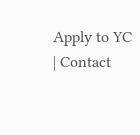Apply to YC | Contact